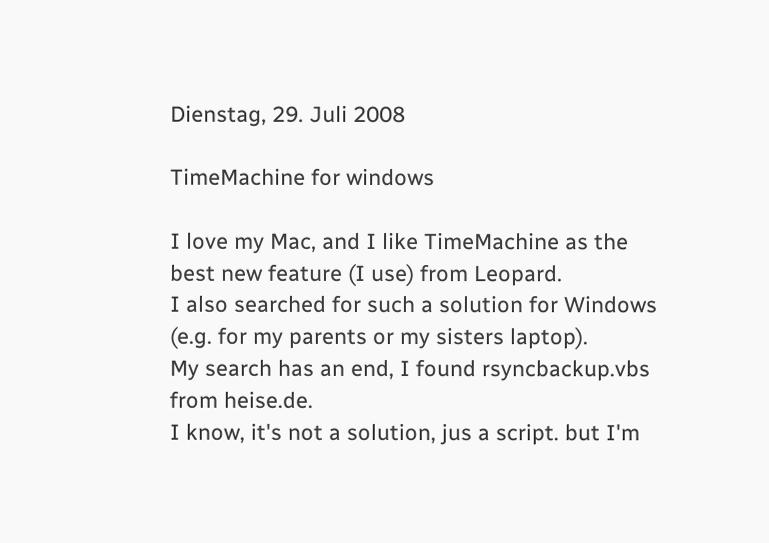Dienstag, 29. Juli 2008

TimeMachine for windows

I love my Mac, and I like TimeMachine as the best new feature (I use) from Leopard.
I also searched for such a solution for Windows (e.g. for my parents or my sisters laptop).
My search has an end, I found rsyncbackup.vbs from heise.de.
I know, it's not a solution, jus a script. but I'm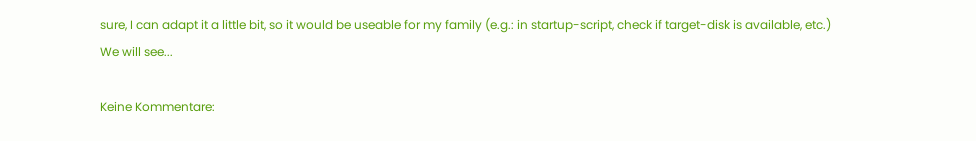sure, I can adapt it a little bit, so it would be useable for my family (e.g.: in startup-script, check if target-disk is available, etc.)
We will see...

Keine Kommentare: